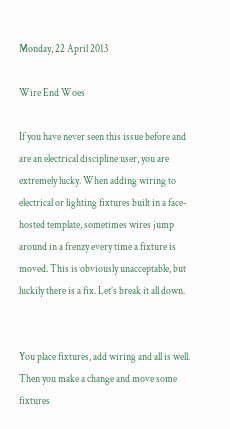Monday, 22 April 2013

Wire End Woes

If you have never seen this issue before and are an electrical discipline user, you are extremely lucky. When adding wiring to electrical or lighting fixtures built in a face-hosted template, sometimes wires jump around in a frenzy every time a fixture is moved. This is obviously unacceptable, but luckily there is a fix. Let’s break it all down.


You place fixtures, add wiring and all is well. Then you make a change and move some fixtures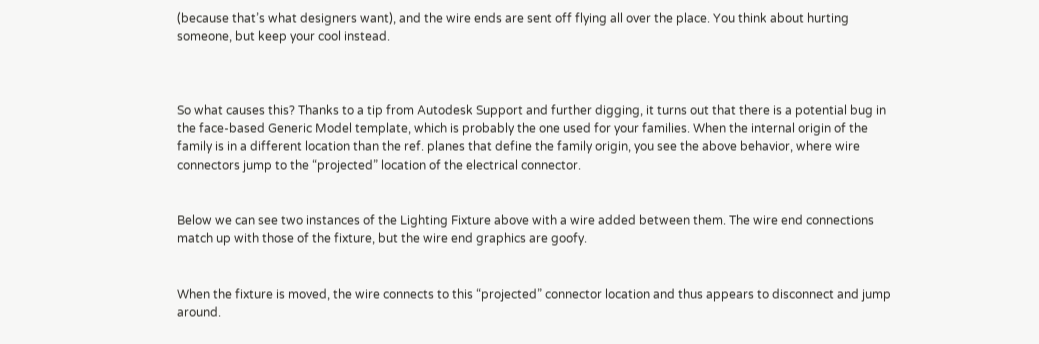(because that’s what designers want), and the wire ends are sent off flying all over the place. You think about hurting someone, but keep your cool instead.



So what causes this? Thanks to a tip from Autodesk Support and further digging, it turns out that there is a potential bug in the face-based Generic Model template, which is probably the one used for your families. When the internal origin of the family is in a different location than the ref. planes that define the family origin, you see the above behavior, where wire connectors jump to the “projected” location of the electrical connector.


Below we can see two instances of the Lighting Fixture above with a wire added between them. The wire end connections match up with those of the fixture, but the wire end graphics are goofy.


When the fixture is moved, the wire connects to this “projected” connector location and thus appears to disconnect and jump around.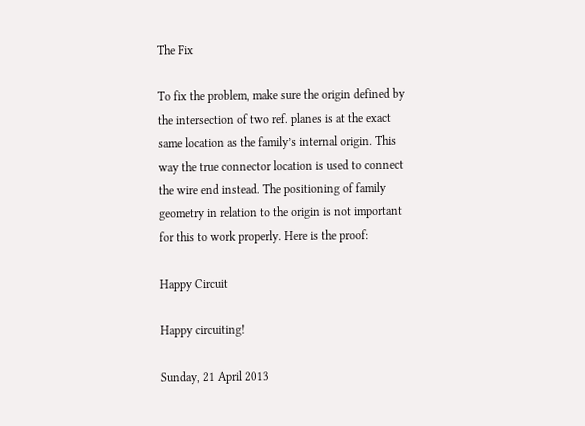The Fix

To fix the problem, make sure the origin defined by the intersection of two ref. planes is at the exact same location as the family’s internal origin. This way the true connector location is used to connect the wire end instead. The positioning of family geometry in relation to the origin is not important for this to work properly. Here is the proof:

Happy Circuit

Happy circuiting!

Sunday, 21 April 2013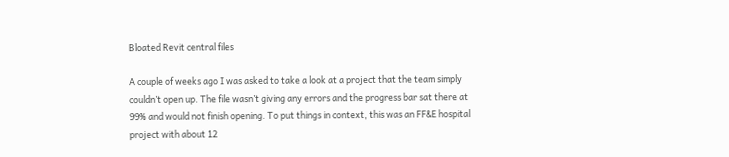Bloated Revit central files

A couple of weeks ago I was asked to take a look at a project that the team simply couldn’t open up. The file wasn’t giving any errors and the progress bar sat there at 99% and would not finish opening. To put things in context, this was an FF&E hospital project with about 12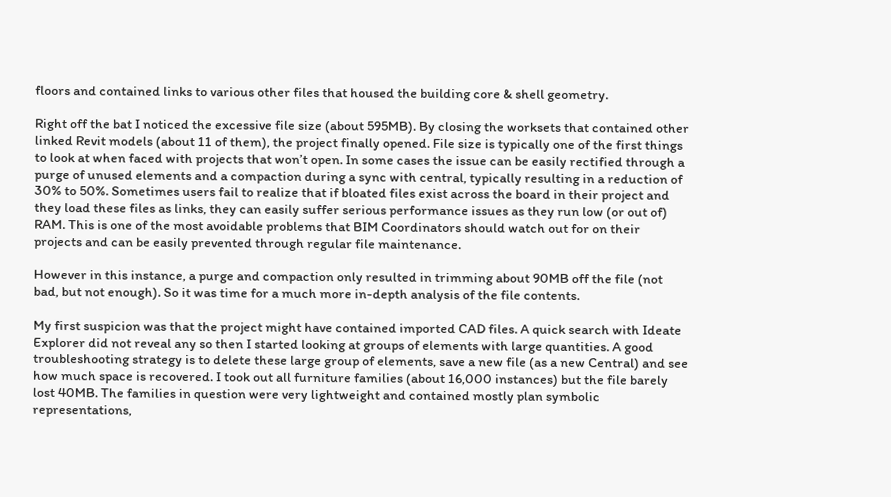floors and contained links to various other files that housed the building core & shell geometry.

Right off the bat I noticed the excessive file size (about 595MB). By closing the worksets that contained other linked Revit models (about 11 of them), the project finally opened. File size is typically one of the first things to look at when faced with projects that won’t open. In some cases the issue can be easily rectified through a purge of unused elements and a compaction during a sync with central, typically resulting in a reduction of 30% to 50%. Sometimes users fail to realize that if bloated files exist across the board in their project and they load these files as links, they can easily suffer serious performance issues as they run low (or out of) RAM. This is one of the most avoidable problems that BIM Coordinators should watch out for on their projects and can be easily prevented through regular file maintenance.

However in this instance, a purge and compaction only resulted in trimming about 90MB off the file (not bad, but not enough). So it was time for a much more in-depth analysis of the file contents.

My first suspicion was that the project might have contained imported CAD files. A quick search with Ideate Explorer did not reveal any so then I started looking at groups of elements with large quantities. A good troubleshooting strategy is to delete these large group of elements, save a new file (as a new Central) and see how much space is recovered. I took out all furniture families (about 16,000 instances) but the file barely lost 40MB. The families in question were very lightweight and contained mostly plan symbolic representations,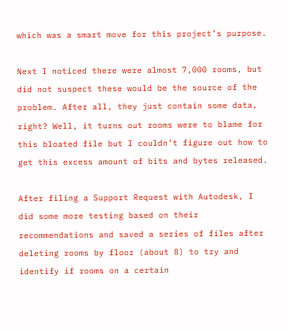which was a smart move for this project’s purpose.

Next I noticed there were almost 7,000 rooms, but did not suspect these would be the source of the problem. After all, they just contain some data, right? Well, it turns out rooms were to blame for this bloated file but I couldn’t figure out how to get this excess amount of bits and bytes released.

After filing a Support Request with Autodesk, I did some more testing based on their recommendations and saved a series of files after deleting rooms by floor (about 8) to try and identify if rooms on a certain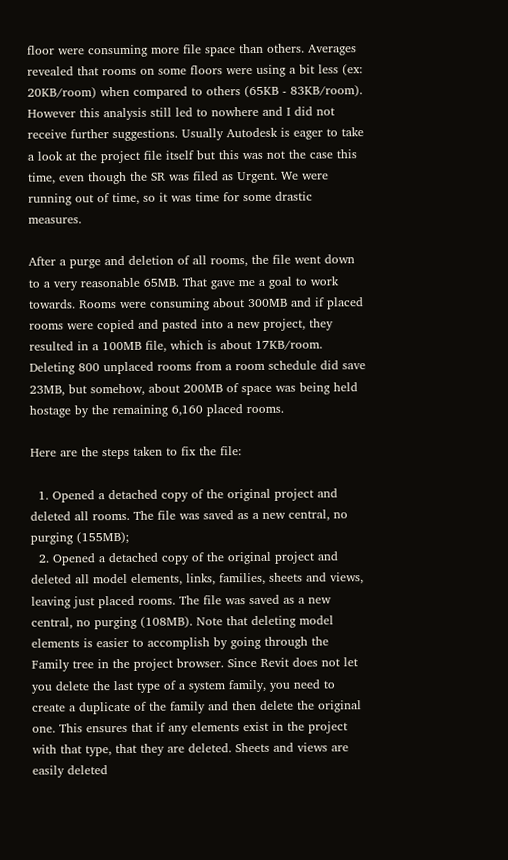floor were consuming more file space than others. Averages revealed that rooms on some floors were using a bit less (ex: 20KB/room) when compared to others (65KB - 83KB/room). However this analysis still led to nowhere and I did not receive further suggestions. Usually Autodesk is eager to take a look at the project file itself but this was not the case this time, even though the SR was filed as Urgent. We were running out of time, so it was time for some drastic measures.

After a purge and deletion of all rooms, the file went down to a very reasonable 65MB. That gave me a goal to work towards. Rooms were consuming about 300MB and if placed rooms were copied and pasted into a new project, they resulted in a 100MB file, which is about 17KB/room. Deleting 800 unplaced rooms from a room schedule did save 23MB, but somehow, about 200MB of space was being held hostage by the remaining 6,160 placed rooms.

Here are the steps taken to fix the file:

  1. Opened a detached copy of the original project and deleted all rooms. The file was saved as a new central, no purging (155MB);
  2. Opened a detached copy of the original project and deleted all model elements, links, families, sheets and views, leaving just placed rooms. The file was saved as a new central, no purging (108MB). Note that deleting model elements is easier to accomplish by going through the Family tree in the project browser. Since Revit does not let you delete the last type of a system family, you need to create a duplicate of the family and then delete the original one. This ensures that if any elements exist in the project with that type, that they are deleted. Sheets and views are easily deleted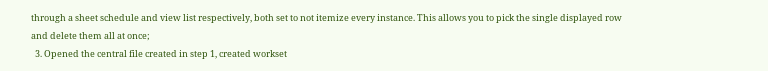through a sheet schedule and view list respectively, both set to not itemize every instance. This allows you to pick the single displayed row and delete them all at once;
  3. Opened the central file created in step 1, created workset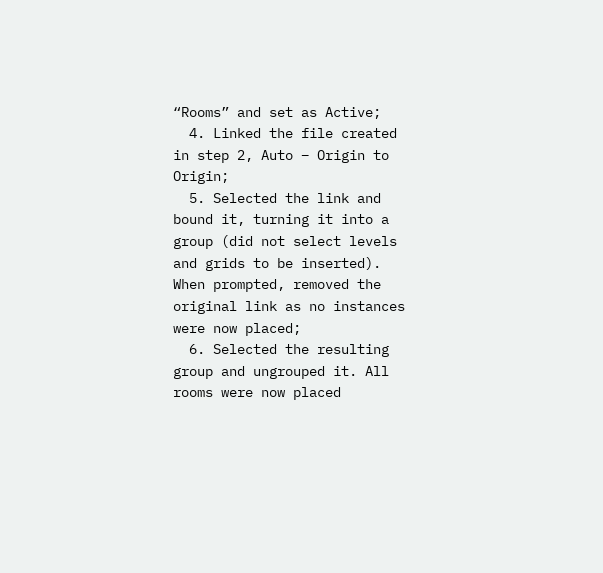“Rooms” and set as Active;
  4. Linked the file created in step 2, Auto – Origin to Origin;
  5. Selected the link and bound it, turning it into a group (did not select levels and grids to be inserted). When prompted, removed the original link as no instances were now placed;
  6. Selected the resulting group and ungrouped it. All rooms were now placed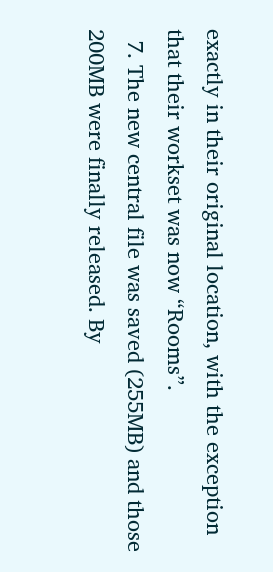exactly in their original location, with the exception that their workset was now “Rooms”.
  7. The new central file was saved (255MB) and those 200MB were finally released. By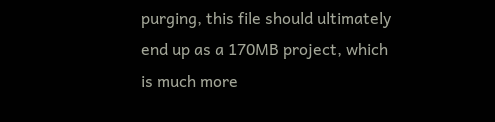purging, this file should ultimately end up as a 170MB project, which is much more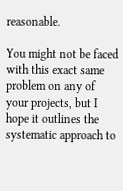reasonable.

You might not be faced with this exact same problem on any of your projects, but I hope it outlines the systematic approach to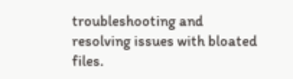troubleshooting and resolving issues with bloated files.